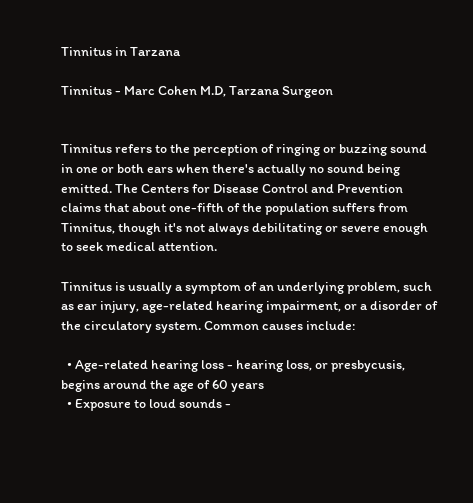Tinnitus in Tarzana

Tinnitus - Marc Cohen M.D, Tarzana Surgeon


Tinnitus refers to the perception of ringing or buzzing sound in one or both ears when there's actually no sound being emitted. The Centers for Disease Control and Prevention claims that about one-fifth of the population suffers from Tinnitus, though it's not always debilitating or severe enough to seek medical attention.

Tinnitus is usually a symptom of an underlying problem, such as ear injury, age-related hearing impairment, or a disorder of the circulatory system. Common causes include:

  • Age-related hearing loss - hearing loss, or presbycusis, begins around the age of 60 years
  • Exposure to loud sounds -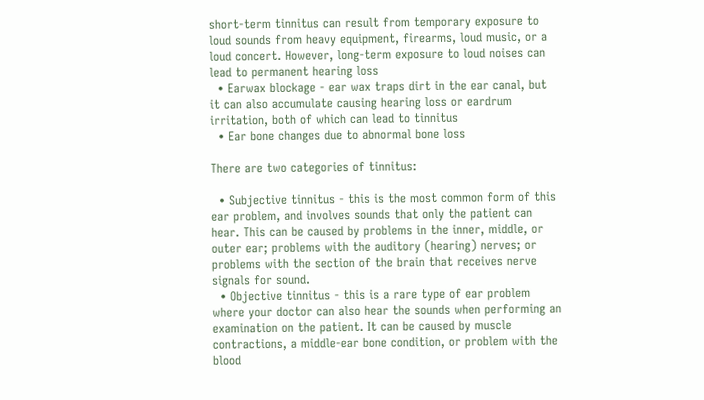short-term tinnitus can result from temporary exposure to loud sounds from heavy equipment, firearms, loud music, or a loud concert. However, long-term exposure to loud noises can lead to permanent hearing loss
  • Earwax blockage - ear wax traps dirt in the ear canal, but it can also accumulate causing hearing loss or eardrum irritation, both of which can lead to tinnitus
  • Ear bone changes due to abnormal bone loss

There are two categories of tinnitus:

  • Subjective tinnitus - this is the most common form of this ear problem, and involves sounds that only the patient can hear. This can be caused by problems in the inner, middle, or outer ear; problems with the auditory (hearing) nerves; or problems with the section of the brain that receives nerve signals for sound.
  • Objective tinnitus - this is a rare type of ear problem where your doctor can also hear the sounds when performing an examination on the patient. It can be caused by muscle contractions, a middle-ear bone condition, or problem with the blood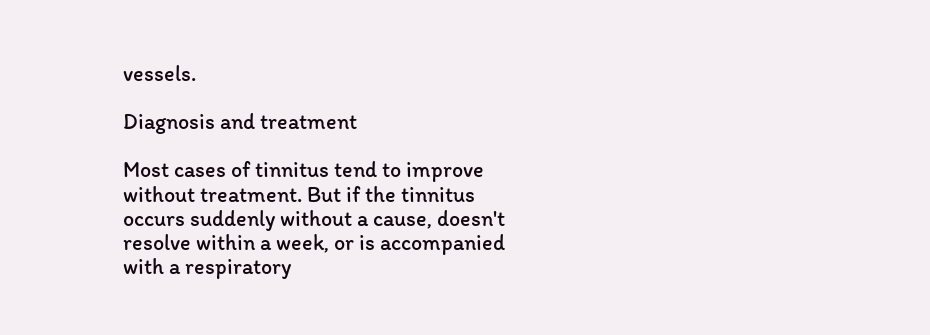vessels.

Diagnosis and treatment

Most cases of tinnitus tend to improve without treatment. But if the tinnitus occurs suddenly without a cause, doesn't resolve within a week, or is accompanied with a respiratory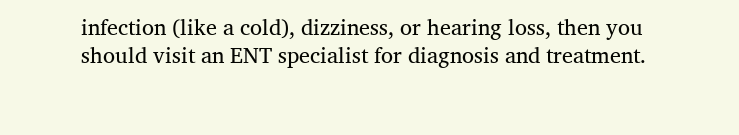infection (like a cold), dizziness, or hearing loss, then you should visit an ENT specialist for diagnosis and treatment.